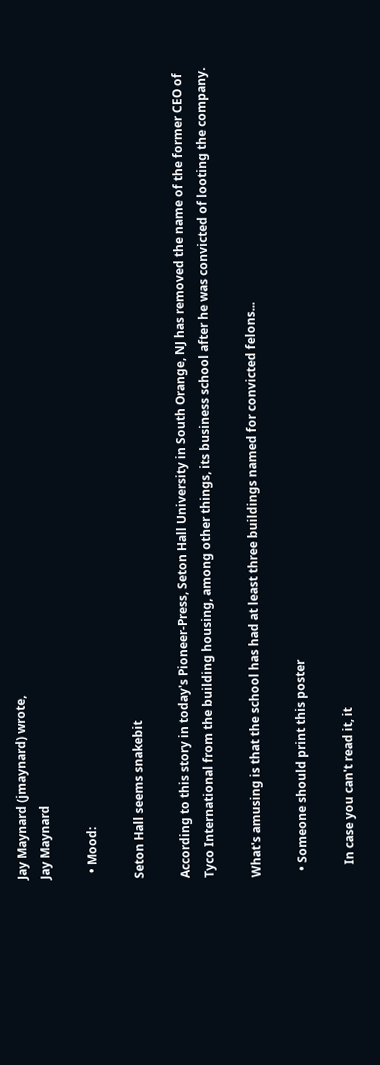Jay Maynard (jmaynard) wrote,
Jay Maynard

  • Mood:

Seton Hall seems snakebit

According to this story in today's Pioneer-Press, Seton Hall University in South Orange, NJ has removed the name of the former CEO of Tyco International from the building housing, among other things, its business school after he was convicted of looting the company.

What's amusing is that the school has had at least three buildings named for convicted felons...

  • Someone should print this poster

    In case you can't read it, it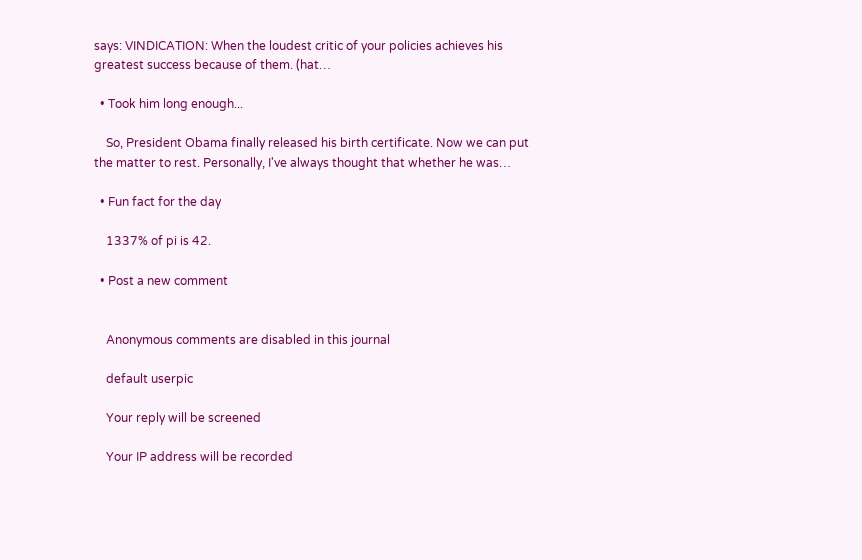says: VINDICATION: When the loudest critic of your policies achieves his greatest success because of them. (hat…

  • Took him long enough...

    So, President Obama finally released his birth certificate. Now we can put the matter to rest. Personally, I've always thought that whether he was…

  • Fun fact for the day

    1337% of pi is 42.

  • Post a new comment


    Anonymous comments are disabled in this journal

    default userpic

    Your reply will be screened

    Your IP address will be recorded